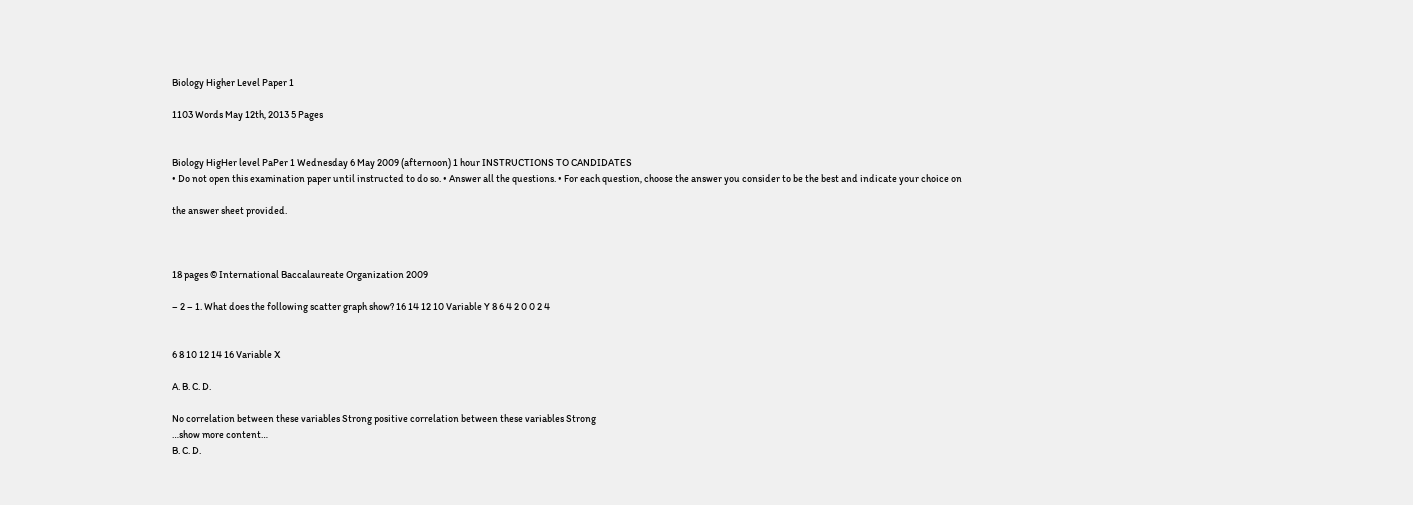Biology Higher Level Paper 1

1103 Words May 12th, 2013 5 Pages


Biology HigHer level PaPer 1 Wednesday 6 May 2009 (afternoon) 1 hour INSTRUCTIONS TO CANDIDATES
• Do not open this examination paper until instructed to do so. • Answer all the questions. • For each question, choose the answer you consider to be the best and indicate your choice on

the answer sheet provided.



18 pages © International Baccalaureate Organization 2009

– 2 – 1. What does the following scatter graph show? 16 14 12 10 Variable Y 8 6 4 2 0 0 2 4


6 8 10 12 14 16 Variable X

A. B. C. D.

No correlation between these variables Strong positive correlation between these variables Strong
…show more content…
B. C. D.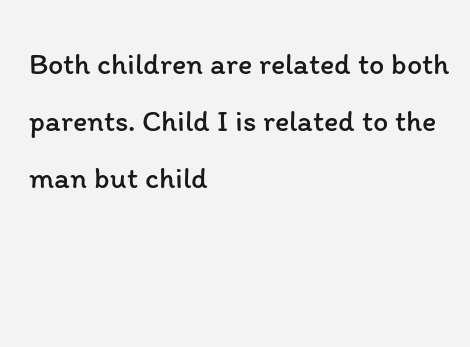Both children are related to both parents. Child I is related to the man but child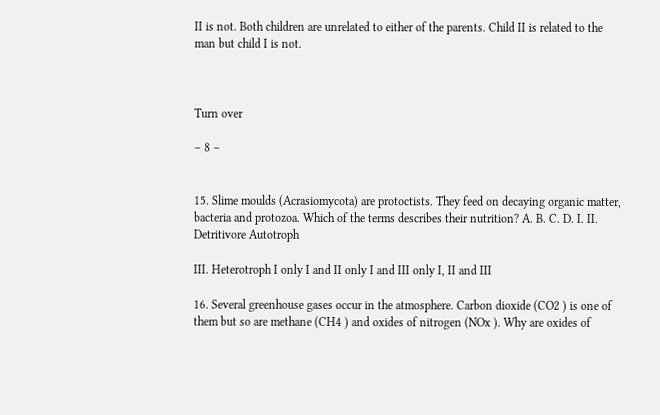II is not. Both children are unrelated to either of the parents. Child II is related to the man but child I is not.



Turn over

– 8 –


15. Slime moulds (Acrasiomycota) are protoctists. They feed on decaying organic matter, bacteria and protozoa. Which of the terms describes their nutrition? A. B. C. D. I. II. Detritivore Autotroph

III. Heterotroph I only I and II only I and III only I, II and III

16. Several greenhouse gases occur in the atmosphere. Carbon dioxide (CO2 ) is one of them but so are methane (CH4 ) and oxides of nitrogen (NOx ). Why are oxides of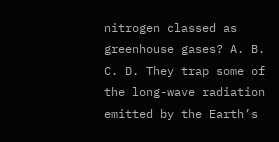nitrogen classed as greenhouse gases? A. B. C. D. They trap some of the long-wave radiation emitted by the Earth’s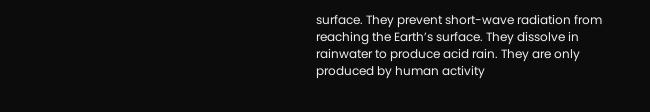surface. They prevent short-wave radiation from reaching the Earth’s surface. They dissolve in rainwater to produce acid rain. They are only produced by human activity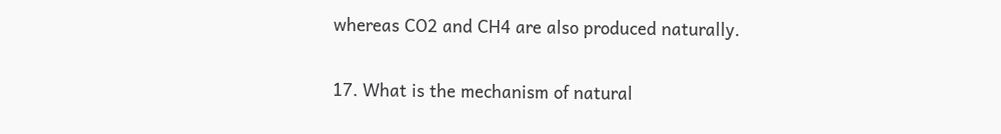whereas CO2 and CH4 are also produced naturally.

17. What is the mechanism of natural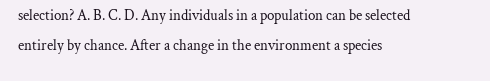selection? A. B. C. D. Any individuals in a population can be selected entirely by chance. After a change in the environment a species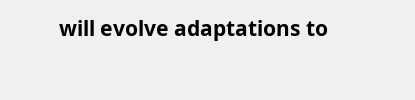will evolve adaptations to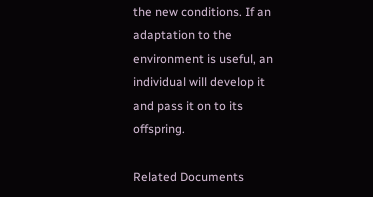the new conditions. If an adaptation to the environment is useful, an individual will develop it and pass it on to its offspring.

Related Documents